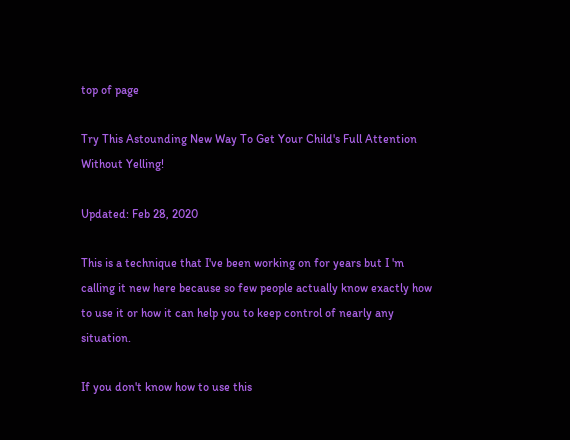top of page

Try This Astounding New Way To Get Your Child's Full Attention Without Yelling!

Updated: Feb 28, 2020

This is a technique that I've been working on for years but I 'm calling it new here because so few people actually know exactly how to use it or how it can help you to keep control of nearly any situation.

If you don't know how to use this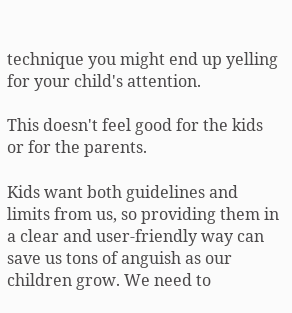technique you might end up yelling for your child's attention.

This doesn't feel good for the kids or for the parents.

Kids want both guidelines and limits from us, so providing them in a clear and user-friendly way can save us tons of anguish as our children grow. We need to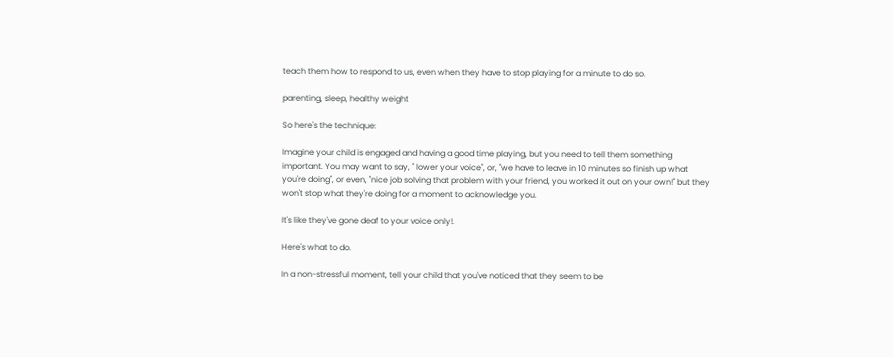teach them how to respond to us, even when they have to stop playing for a minute to do so.

parenting, sleep, healthy weight

So here's the technique:

Imagine your child is engaged and having a good time playing, but you need to tell them something important. You may want to say, " lower your voice", or, "we have to leave in 10 minutes so finish up what you're doing", or even, "nice job solving that problem with your friend, you worked it out on your own!" but they won't stop what they're doing for a moment to acknowledge you.

It's like they've gone deaf to your voice only!.

Here's what to do.

In a non-stressful moment, tell your child that you've noticed that they seem to be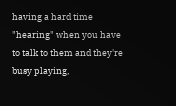having a hard time "hearing" when you have to talk to them and they're busy playing,